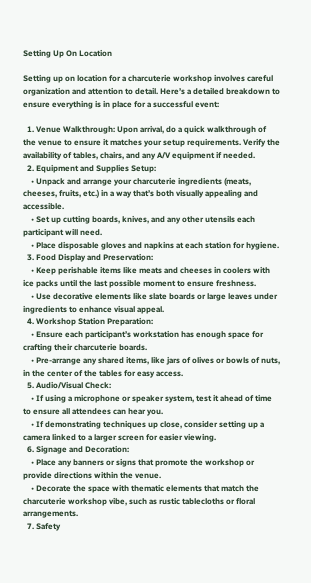Setting Up On Location

Setting up on location for a charcuterie workshop involves careful organization and attention to detail. Here’s a detailed breakdown to ensure everything is in place for a successful event:

  1. Venue Walkthrough: Upon arrival, do a quick walkthrough of the venue to ensure it matches your setup requirements. Verify the availability of tables, chairs, and any A/V equipment if needed.
  2. Equipment and Supplies Setup:
    • Unpack and arrange your charcuterie ingredients (meats, cheeses, fruits, etc.) in a way that’s both visually appealing and accessible.
    • Set up cutting boards, knives, and any other utensils each participant will need.
    • Place disposable gloves and napkins at each station for hygiene.
  3. Food Display and Preservation:
    • Keep perishable items like meats and cheeses in coolers with ice packs until the last possible moment to ensure freshness.
    • Use decorative elements like slate boards or large leaves under ingredients to enhance visual appeal.
  4. Workshop Station Preparation:
    • Ensure each participant’s workstation has enough space for crafting their charcuterie boards.
    • Pre-arrange any shared items, like jars of olives or bowls of nuts, in the center of the tables for easy access.
  5. Audio/Visual Check:
    • If using a microphone or speaker system, test it ahead of time to ensure all attendees can hear you.
    • If demonstrating techniques up close, consider setting up a camera linked to a larger screen for easier viewing.
  6. Signage and Decoration:
    • Place any banners or signs that promote the workshop or provide directions within the venue.
    • Decorate the space with thematic elements that match the charcuterie workshop vibe, such as rustic tablecloths or floral arrangements.
  7. Safety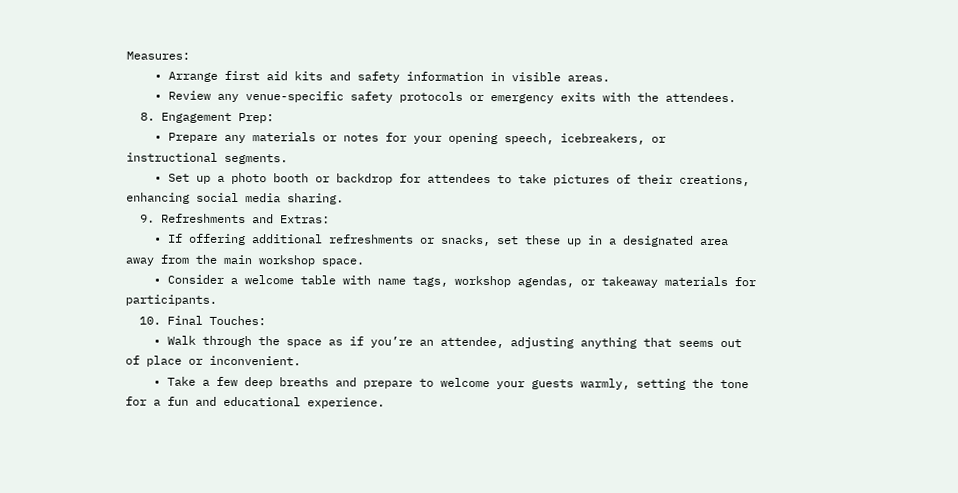Measures:
    • Arrange first aid kits and safety information in visible areas.
    • Review any venue-specific safety protocols or emergency exits with the attendees.
  8. Engagement Prep:
    • Prepare any materials or notes for your opening speech, icebreakers, or instructional segments.
    • Set up a photo booth or backdrop for attendees to take pictures of their creations, enhancing social media sharing.
  9. Refreshments and Extras:
    • If offering additional refreshments or snacks, set these up in a designated area away from the main workshop space.
    • Consider a welcome table with name tags, workshop agendas, or takeaway materials for participants.
  10. Final Touches:
    • Walk through the space as if you’re an attendee, adjusting anything that seems out of place or inconvenient.
    • Take a few deep breaths and prepare to welcome your guests warmly, setting the tone for a fun and educational experience.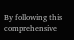By following this comprehensive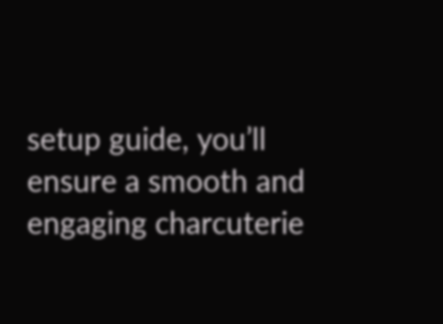setup guide, you’ll ensure a smooth and engaging charcuterie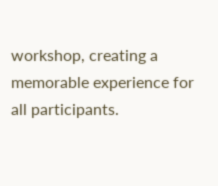workshop, creating a memorable experience for all participants.